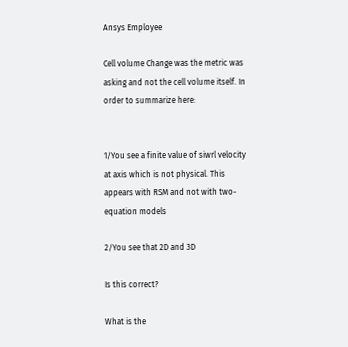Ansys Employee

Cell volume Change was the metric was asking and not the cell volume itself. In order to summarize here:


1/You see a finite value of siwrl velocity at axis which is not physical. This appears with RSM and not with two-equation models

2/You see that 2D and 3D

Is this correct?

What is the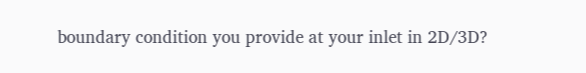boundary condition you provide at your inlet in 2D/3D?